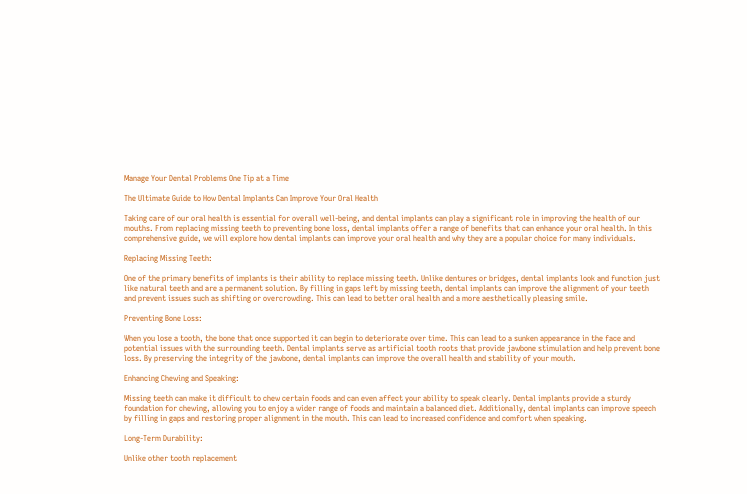Manage Your Dental Problems One Tip at a Time

The Ultimate Guide to How Dental Implants Can Improve Your Oral Health

Taking care of our oral health is essential for overall well-being, and dental implants can play a significant role in improving the health of our mouths. From replacing missing teeth to preventing bone loss, dental implants offer a range of benefits that can enhance your oral health. In this comprehensive guide, we will explore how dental implants can improve your oral health and why they are a popular choice for many individuals.

Replacing Missing Teeth:

One of the primary benefits of implants is their ability to replace missing teeth. Unlike dentures or bridges, dental implants look and function just like natural teeth and are a permanent solution. By filling in gaps left by missing teeth, dental implants can improve the alignment of your teeth and prevent issues such as shifting or overcrowding. This can lead to better oral health and a more aesthetically pleasing smile.

Preventing Bone Loss:

When you lose a tooth, the bone that once supported it can begin to deteriorate over time. This can lead to a sunken appearance in the face and potential issues with the surrounding teeth. Dental implants serve as artificial tooth roots that provide jawbone stimulation and help prevent bone loss. By preserving the integrity of the jawbone, dental implants can improve the overall health and stability of your mouth.

Enhancing Chewing and Speaking:

Missing teeth can make it difficult to chew certain foods and can even affect your ability to speak clearly. Dental implants provide a sturdy foundation for chewing, allowing you to enjoy a wider range of foods and maintain a balanced diet. Additionally, dental implants can improve speech by filling in gaps and restoring proper alignment in the mouth. This can lead to increased confidence and comfort when speaking.

Long-Term Durability:

Unlike other tooth replacement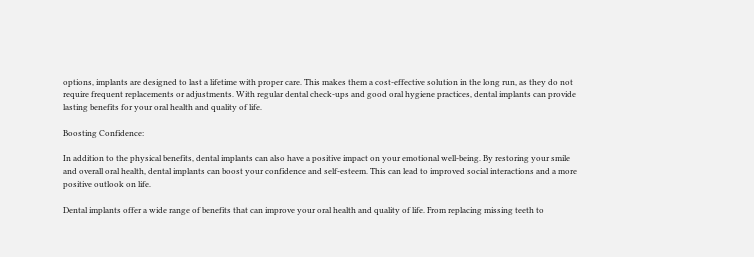options, implants are designed to last a lifetime with proper care. This makes them a cost-effective solution in the long run, as they do not require frequent replacements or adjustments. With regular dental check-ups and good oral hygiene practices, dental implants can provide lasting benefits for your oral health and quality of life.

Boosting Confidence:

In addition to the physical benefits, dental implants can also have a positive impact on your emotional well-being. By restoring your smile and overall oral health, dental implants can boost your confidence and self-esteem. This can lead to improved social interactions and a more positive outlook on life.

Dental implants offer a wide range of benefits that can improve your oral health and quality of life. From replacing missing teeth to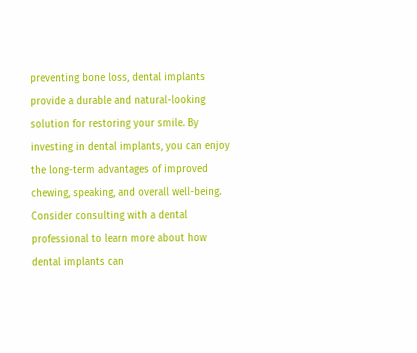preventing bone loss, dental implants provide a durable and natural-looking solution for restoring your smile. By investing in dental implants, you can enjoy the long-term advantages of improved chewing, speaking, and overall well-being. Consider consulting with a dental professional to learn more about how dental implants can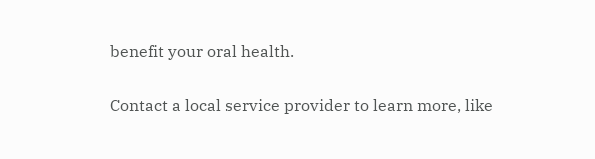benefit your oral health.

Contact a local service provider to learn more, like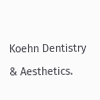Koehn Dentistry & Aesthetics.